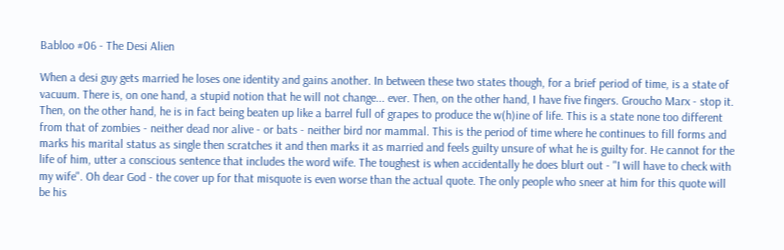Babloo #06 - The Desi Alien

When a desi guy gets married he loses one identity and gains another. In between these two states though, for a brief period of time, is a state of vacuum. There is, on one hand, a stupid notion that he will not change... ever. Then, on the other hand, I have five fingers. Groucho Marx - stop it. Then, on the other hand, he is in fact being beaten up like a barrel full of grapes to produce the w(h)ine of life. This is a state none too different from that of zombies - neither dead nor alive - or bats - neither bird nor mammal. This is the period of time where he continues to fill forms and marks his marital status as single then scratches it and then marks it as married and feels guilty unsure of what he is guilty for. He cannot for the life of him, utter a conscious sentence that includes the word wife. The toughest is when accidentally he does blurt out - "I will have to check with my wife". Oh dear God - the cover up for that misquote is even worse than the actual quote. The only people who sneer at him for this quote will be his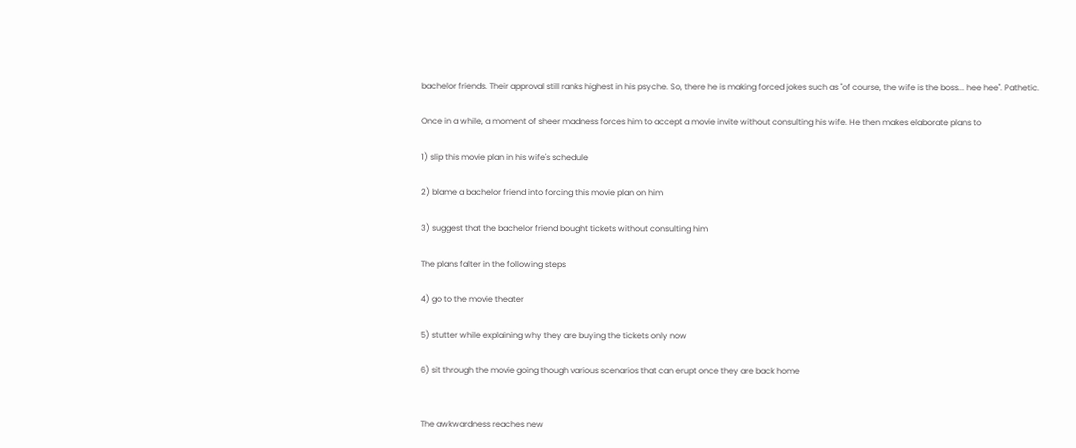bachelor friends. Their approval still ranks highest in his psyche. So, there he is making forced jokes such as "of course, the wife is the boss... hee hee". Pathetic.

Once in a while, a moment of sheer madness forces him to accept a movie invite without consulting his wife. He then makes elaborate plans to

1) slip this movie plan in his wife's schedule

2) blame a bachelor friend into forcing this movie plan on him

3) suggest that the bachelor friend bought tickets without consulting him

The plans falter in the following steps

4) go to the movie theater

5) stutter while explaining why they are buying the tickets only now

6) sit through the movie going though various scenarios that can erupt once they are back home


The awkwardness reaches new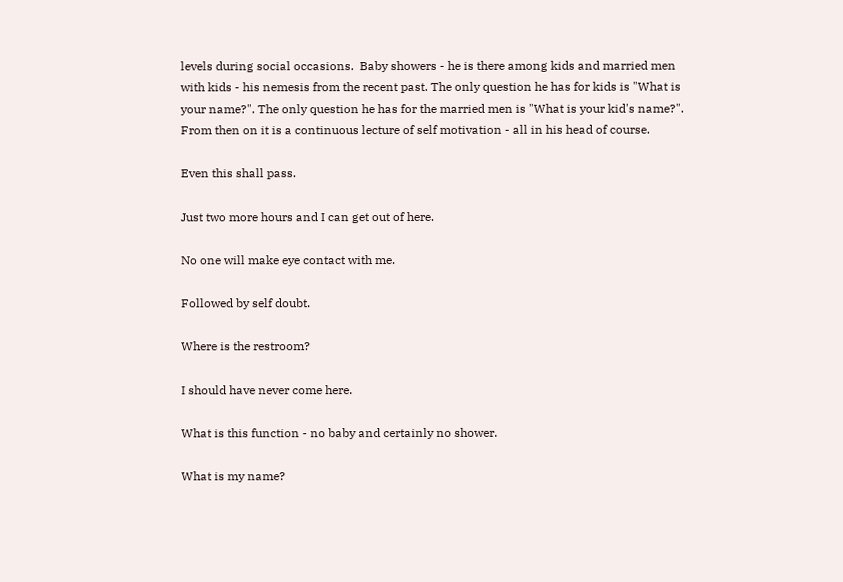levels during social occasions.  Baby showers - he is there among kids and married men with kids - his nemesis from the recent past. The only question he has for kids is "What is your name?". The only question he has for the married men is "What is your kid's name?". From then on it is a continuous lecture of self motivation - all in his head of course.

Even this shall pass.

Just two more hours and I can get out of here.

No one will make eye contact with me.

Followed by self doubt.

Where is the restroom?

I should have never come here.

What is this function - no baby and certainly no shower.

What is my name?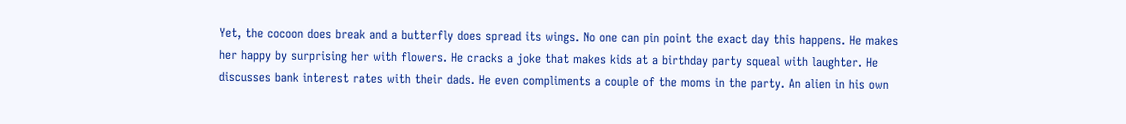Yet, the cocoon does break and a butterfly does spread its wings. No one can pin point the exact day this happens. He makes her happy by surprising her with flowers. He cracks a joke that makes kids at a birthday party squeal with laughter. He discusses bank interest rates with their dads. He even compliments a couple of the moms in the party. An alien in his own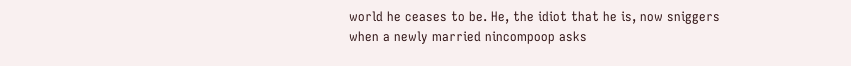world he ceases to be. He, the idiot that he is, now sniggers when a newly married nincompoop asks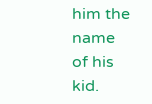him the name of his kid.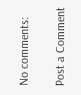No comments:

Post a Comment